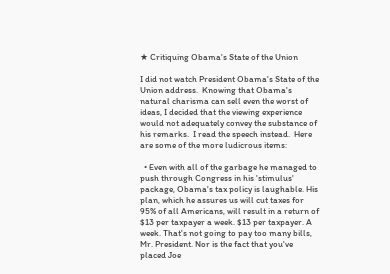★ Critiquing Obama's State of the Union

I did not watch President Obama's State of the Union address.  Knowing that Obama's natural charisma can sell even the worst of ideas, I decided that the viewing experience would not adequately convey the substance of his remarks.  I read the speech instead.  Here are some of the more ludicrous items:

  • Even with all of the garbage he managed to push through Congress in his 'stimulus' package, Obama's tax policy is laughable. His plan, which he assures us will cut taxes for 95% of all Americans, will result in a return of $13 per taxpayer a week. $13 per taxpayer. A week. That's not going to pay too many bills, Mr. President. Nor is the fact that you've placed Joe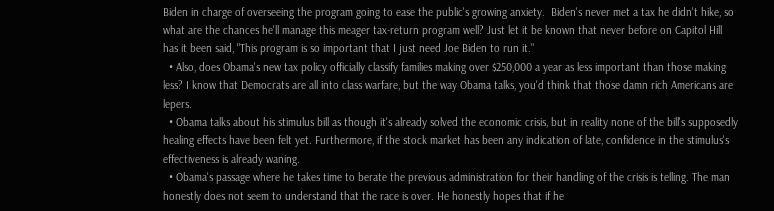Biden in charge of overseeing the program going to ease the public's growing anxiety.  Biden's never met a tax he didn't hike, so what are the chances he'll manage this meager tax-return program well? Just let it be known that never before on Capitol Hill has it been said, "This program is so important that I just need Joe Biden to run it."
  • Also, does Obama's new tax policy officially classify families making over $250,000 a year as less important than those making less? I know that Democrats are all into class warfare, but the way Obama talks, you'd think that those damn rich Americans are lepers.
  • Obama talks about his stimulus bill as though it's already solved the economic crisis, but in reality none of the bill's supposedly healing effects have been felt yet. Furthermore, if the stock market has been any indication of late, confidence in the stimulus's effectiveness is already waning.
  • Obama's passage where he takes time to berate the previous administration for their handling of the crisis is telling. The man honestly does not seem to understand that the race is over. He honestly hopes that if he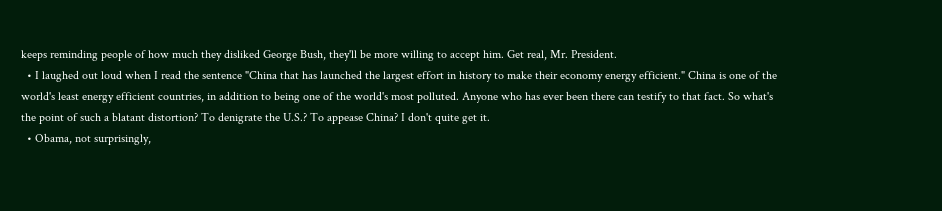keeps reminding people of how much they disliked George Bush, they'll be more willing to accept him. Get real, Mr. President.
  • I laughed out loud when I read the sentence "China that has launched the largest effort in history to make their economy energy efficient." China is one of the world's least energy efficient countries, in addition to being one of the world's most polluted. Anyone who has ever been there can testify to that fact. So what's the point of such a blatant distortion? To denigrate the U.S.? To appease China? I don't quite get it.
  • Obama, not surprisingly,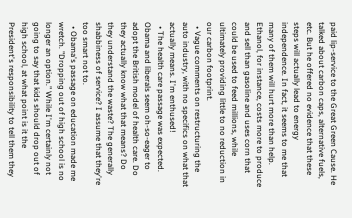paid lip-service to the Great Green Cause. He talked about carbon caps, alternative fuels, etc. But he offered no evidence that these steps will actually lead to energy independence. In fact, it seems to me that many of them will hurt more than help. Ethanol, for instance, costs more to produce and sell than gasoline and uses corn that could be used to feed millions, while ultimately providing little to no reduction in our carbon footprint.
  • Vague comments on restructuring the auto industry, with no specifics on what that actually means. I'm enthused!
  • The health care passage was expected. Obama and liberals seem oh-so-eager to adopt the British model of health care. Do they actually know what that means? Do they understand the waste? The generally shabbiness of service? I assume that they're too smart not to.
  • Obama's passage on education made me wretch. "Dropping out of high school is no longer an option." While I'm certainly not going to say that kids should drop out of high school, at what point is it the President's responsibility to tell them they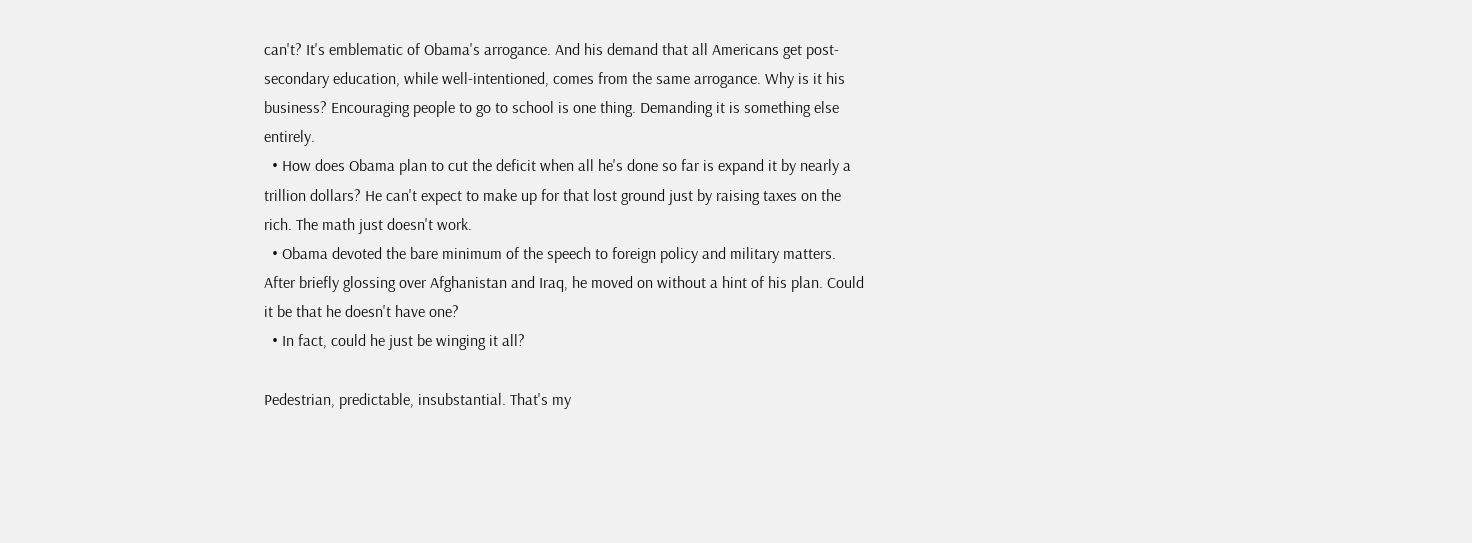can't? It's emblematic of Obama's arrogance. And his demand that all Americans get post-secondary education, while well-intentioned, comes from the same arrogance. Why is it his business? Encouraging people to go to school is one thing. Demanding it is something else entirely.
  • How does Obama plan to cut the deficit when all he's done so far is expand it by nearly a trillion dollars? He can't expect to make up for that lost ground just by raising taxes on the rich. The math just doesn't work.
  • Obama devoted the bare minimum of the speech to foreign policy and military matters. After briefly glossing over Afghanistan and Iraq, he moved on without a hint of his plan. Could it be that he doesn't have one?
  • In fact, could he just be winging it all?

Pedestrian, predictable, insubstantial. That's my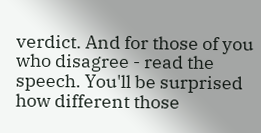verdict. And for those of you who disagree - read the speech. You'll be surprised how different those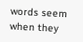words seem when they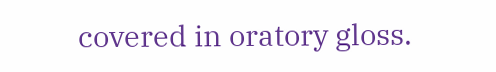covered in oratory gloss.